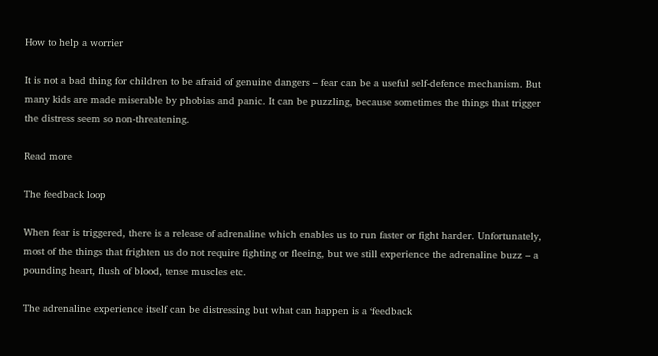How to help a worrier

It is not a bad thing for children to be afraid of genuine dangers – fear can be a useful self-defence mechanism. But many kids are made miserable by phobias and panic. It can be puzzling, because sometimes the things that trigger the distress seem so non-threatening.

Read more

The feedback loop

When fear is triggered, there is a release of adrenaline which enables us to run faster or fight harder. Unfortunately, most of the things that frighten us do not require fighting or fleeing, but we still experience the adrenaline buzz – a pounding heart, flush of blood, tense muscles etc.

The adrenaline experience itself can be distressing but what can happen is a ‘feedback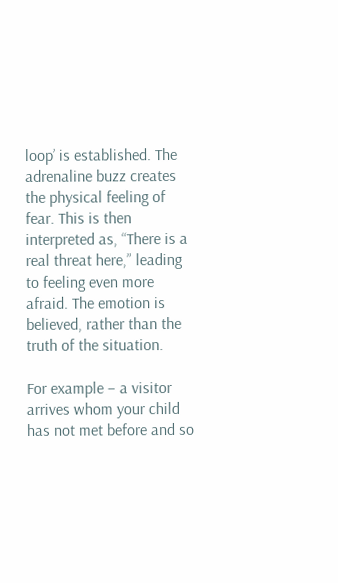loop’ is established. The adrenaline buzz creates the physical feeling of fear. This is then interpreted as, “There is a real threat here,” leading to feeling even more afraid. The emotion is believed, rather than the truth of the situation.

For example – a visitor arrives whom your child has not met before and so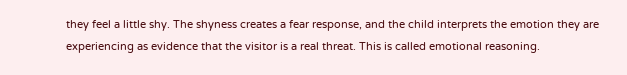they feel a little shy. The shyness creates a fear response, and the child interprets the emotion they are experiencing as evidence that the visitor is a real threat. This is called emotional reasoning.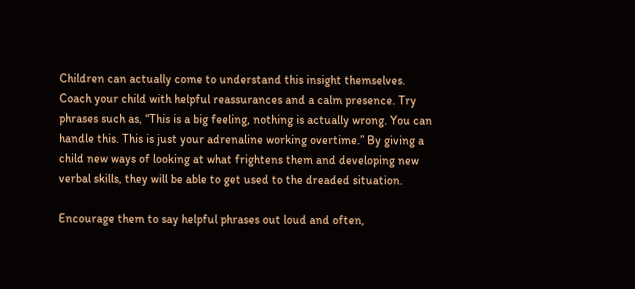Children can actually come to understand this insight themselves. Coach your child with helpful reassurances and a calm presence. Try phrases such as, “This is a big feeling, nothing is actually wrong. You can handle this. This is just your adrenaline working overtime.” By giving a child new ways of looking at what frightens them and developing new verbal skills, they will be able to get used to the dreaded situation.

Encourage them to say helpful phrases out loud and often,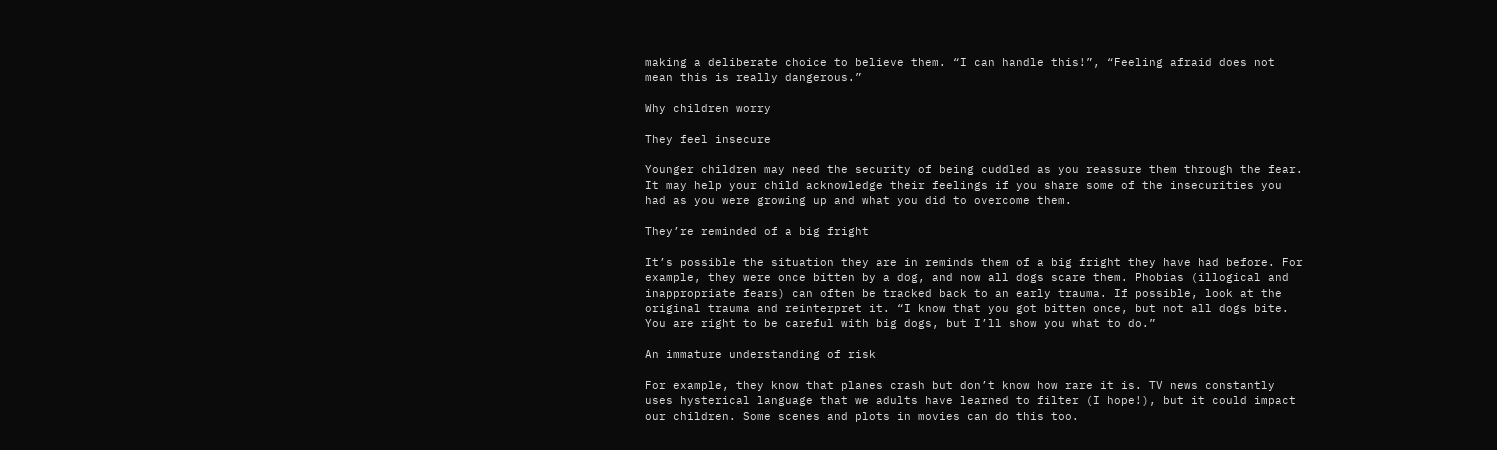making a deliberate choice to believe them. “I can handle this!”, “Feeling afraid does not mean this is really dangerous.”

Why children worry

They feel insecure

Younger children may need the security of being cuddled as you reassure them through the fear. It may help your child acknowledge their feelings if you share some of the insecurities you had as you were growing up and what you did to overcome them.

They’re reminded of a big fright

It’s possible the situation they are in reminds them of a big fright they have had before. For example, they were once bitten by a dog, and now all dogs scare them. Phobias (illogical and inappropriate fears) can often be tracked back to an early trauma. If possible, look at the original trauma and reinterpret it. “I know that you got bitten once, but not all dogs bite. You are right to be careful with big dogs, but I’ll show you what to do.”

An immature understanding of risk

For example, they know that planes crash but don’t know how rare it is. TV news constantly uses hysterical language that we adults have learned to filter (I hope!), but it could impact our children. Some scenes and plots in movies can do this too.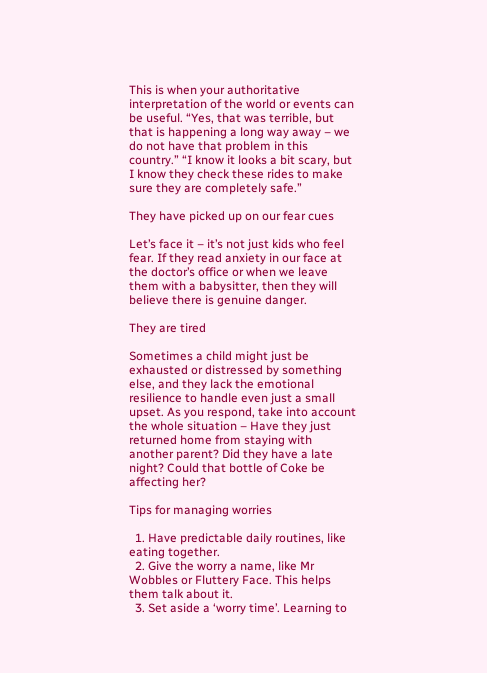This is when your authoritative interpretation of the world or events can be useful. “Yes, that was terrible, but that is happening a long way away – we do not have that problem in this country.” “I know it looks a bit scary, but I know they check these rides to make sure they are completely safe.”

They have picked up on our fear cues

Let’s face it – it’s not just kids who feel fear. If they read anxiety in our face at the doctor’s office or when we leave them with a babysitter, then they will believe there is genuine danger.

They are tired

Sometimes a child might just be exhausted or distressed by something else, and they lack the emotional resilience to handle even just a small upset. As you respond, take into account the whole situation – Have they just returned home from staying with another parent? Did they have a late night? Could that bottle of Coke be affecting her?

Tips for managing worries

  1. Have predictable daily routines, like eating together.
  2. Give the worry a name, like Mr Wobbles or Fluttery Face. This helps them talk about it.
  3. Set aside a ‘worry time’. Learning to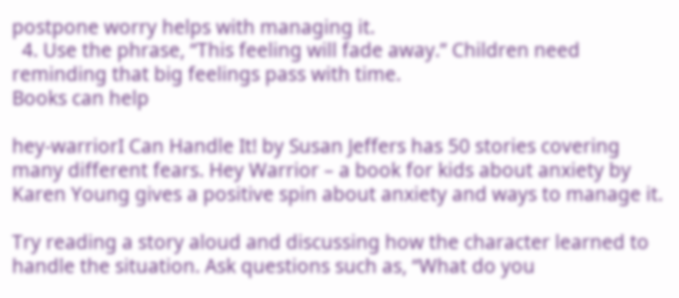postpone worry helps with managing it.
  4. Use the phrase, “This feeling will fade away.” Children need reminding that big feelings pass with time.
Books can help

hey-warriorI Can Handle It! by Susan Jeffers has 50 stories covering many different fears. Hey Warrior – a book for kids about anxiety by Karen Young gives a positive spin about anxiety and ways to manage it.

Try reading a story aloud and discussing how the character learned to handle the situation. Ask questions such as, “What do you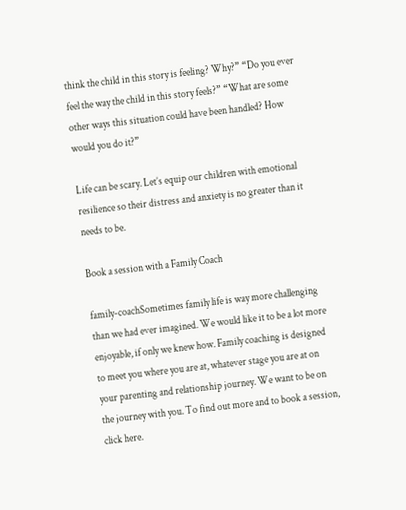think the child in this story is feeling? Why?” “Do you ever feel the way the child in this story feels?” “What are some other ways this situation could have been handled? How would you do it?”

Life can be scary. Let’s equip our children with emotional resilience so their distress and anxiety is no greater than it needs to be.

Book a session with a Family Coach

family-coachSometimes family life is way more challenging than we had ever imagined. We would like it to be a lot more enjoyable, if only we knew how. Family coaching is designed to meet you where you are at, whatever stage you are at on your parenting and relationship journey. We want to be on the journey with you. To find out more and to book a session, click here.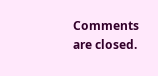Comments are closed.